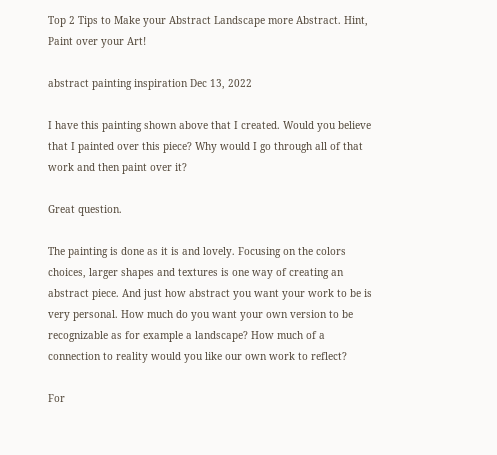Top 2 Tips to Make your Abstract Landscape more Abstract. Hint, Paint over your Art!

abstract painting inspiration Dec 13, 2022

I have this painting shown above that I created. Would you believe that I painted over this piece? Why would I go through all of that work and then paint over it?

Great question.

The painting is done as it is and lovely. Focusing on the colors choices, larger shapes and textures is one way of creating an abstract piece. And just how abstract you want your work to be is very personal. How much do you want your own version to be recognizable as for example a landscape? How much of a connection to reality would you like our own work to reflect?

For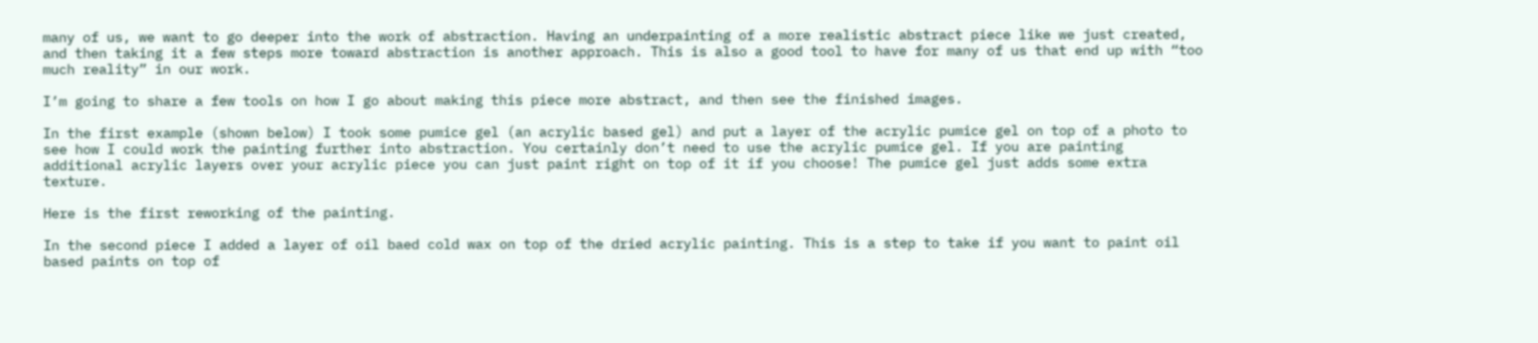many of us, we want to go deeper into the work of abstraction. Having an underpainting of a more realistic abstract piece like we just created, and then taking it a few steps more toward abstraction is another approach. This is also a good tool to have for many of us that end up with “too much reality” in our work.

I’m going to share a few tools on how I go about making this piece more abstract, and then see the finished images.

In the first example (shown below) I took some pumice gel (an acrylic based gel) and put a layer of the acrylic pumice gel on top of a photo to see how I could work the painting further into abstraction. You certainly don’t need to use the acrylic pumice gel. If you are painting additional acrylic layers over your acrylic piece you can just paint right on top of it if you choose! The pumice gel just adds some extra texture.

Here is the first reworking of the painting.

In the second piece I added a layer of oil baed cold wax on top of the dried acrylic painting. This is a step to take if you want to paint oil based paints on top of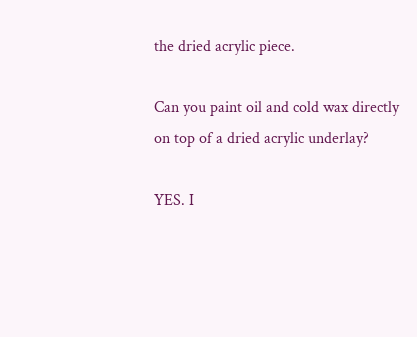the dried acrylic piece.

Can you paint oil and cold wax directly on top of a dried acrylic underlay?

YES. I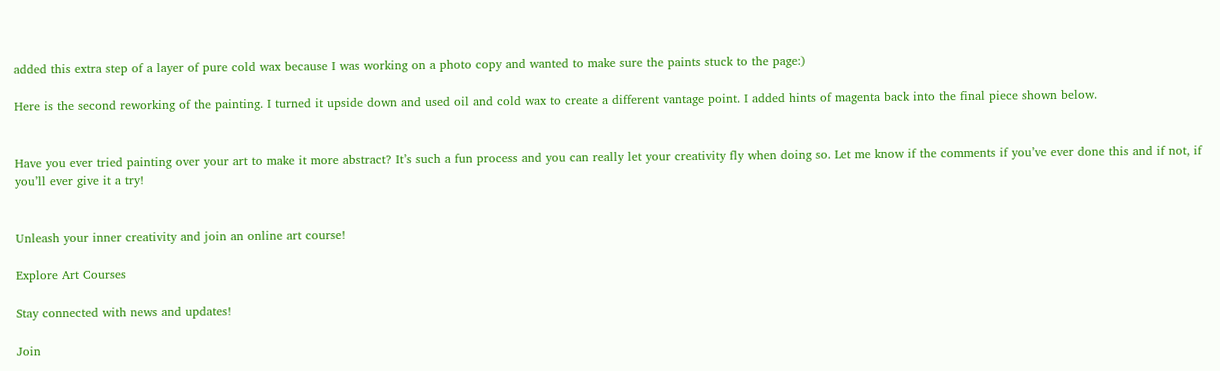added this extra step of a layer of pure cold wax because I was working on a photo copy and wanted to make sure the paints stuck to the page:)

Here is the second reworking of the painting. I turned it upside down and used oil and cold wax to create a different vantage point. I added hints of magenta back into the final piece shown below.


Have you ever tried painting over your art to make it more abstract? It’s such a fun process and you can really let your creativity fly when doing so. Let me know if the comments if you’ve ever done this and if not, if you’ll ever give it a try!


Unleash your inner creativity and join an online art course!

Explore Art Courses

Stay connected with news and updates!

Join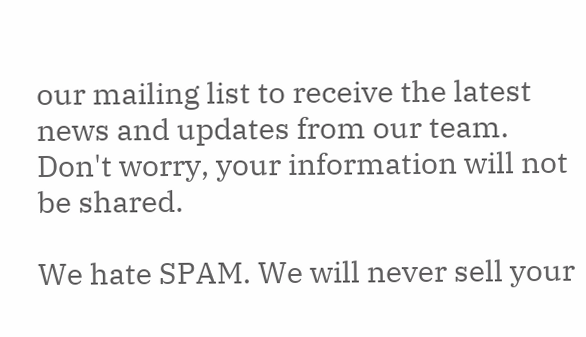our mailing list to receive the latest news and updates from our team.
Don't worry, your information will not be shared.

We hate SPAM. We will never sell your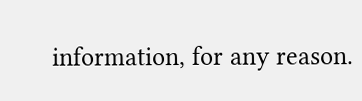information, for any reason.